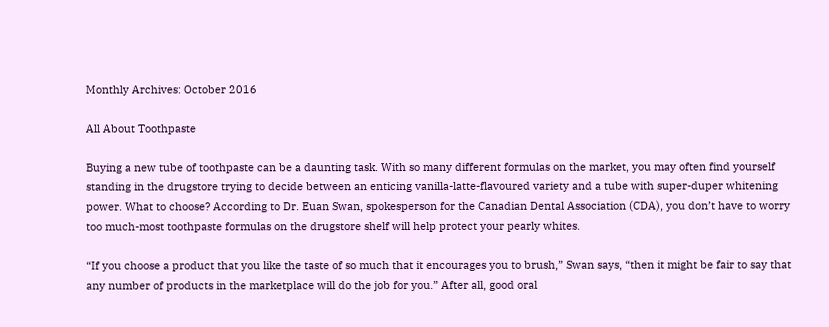Monthly Archives: October 2016

All About Toothpaste

Buying a new tube of toothpaste can be a daunting task. With so many different formulas on the market, you may often find yourself standing in the drugstore trying to decide between an enticing vanilla-latte-flavoured variety and a tube with super-duper whitening power. What to choose? According to Dr. Euan Swan, spokesperson for the Canadian Dental Association (CDA), you don’t have to worry too much-most toothpaste formulas on the drugstore shelf will help protect your pearly whites.

“If you choose a product that you like the taste of so much that it encourages you to brush,” Swan says, “then it might be fair to say that any number of products in the marketplace will do the job for you.” After all, good oral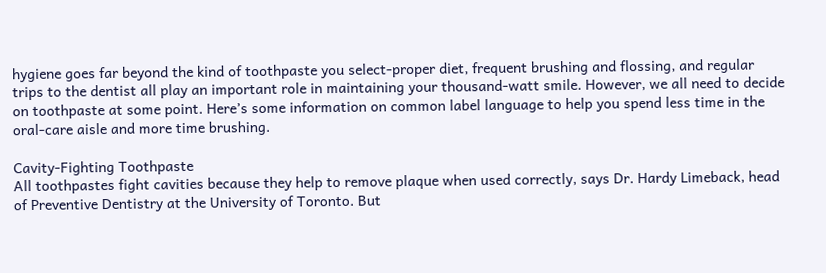hygiene goes far beyond the kind of toothpaste you select-proper diet, frequent brushing and flossing, and regular trips to the dentist all play an important role in maintaining your thousand-watt smile. However, we all need to decide on toothpaste at some point. Here’s some information on common label language to help you spend less time in the oral-care aisle and more time brushing.

Cavity-Fighting Toothpaste
All toothpastes fight cavities because they help to remove plaque when used correctly, says Dr. Hardy Limeback, head of Preventive Dentistry at the University of Toronto. But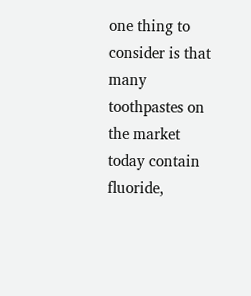one thing to consider is that many toothpastes on the market today contain fluoride,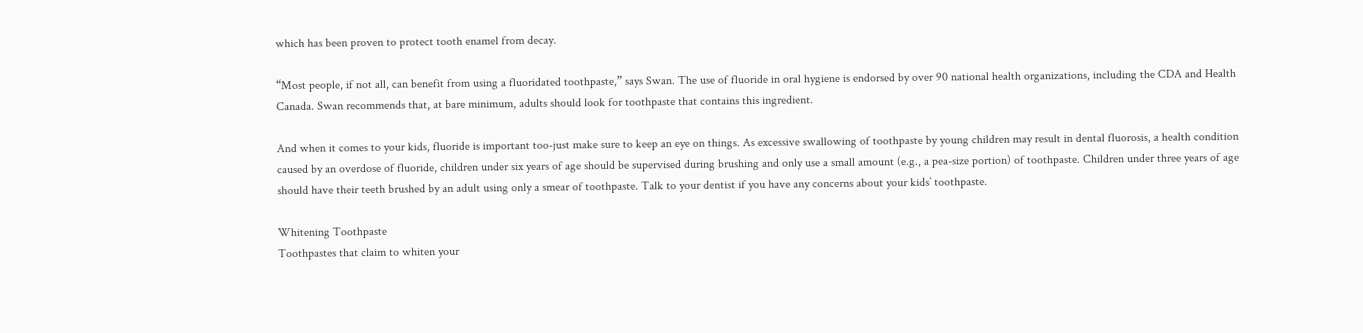which has been proven to protect tooth enamel from decay.

“Most people, if not all, can benefit from using a fluoridated toothpaste,” says Swan. The use of fluoride in oral hygiene is endorsed by over 90 national health organizations, including the CDA and Health Canada. Swan recommends that, at bare minimum, adults should look for toothpaste that contains this ingredient.

And when it comes to your kids, fluoride is important too-just make sure to keep an eye on things. As excessive swallowing of toothpaste by young children may result in dental fluorosis, a health condition caused by an overdose of fluoride, children under six years of age should be supervised during brushing and only use a small amount (e.g., a pea-size portion) of toothpaste. Children under three years of age should have their teeth brushed by an adult using only a smear of toothpaste. Talk to your dentist if you have any concerns about your kids’ toothpaste.

Whitening Toothpaste
Toothpastes that claim to whiten your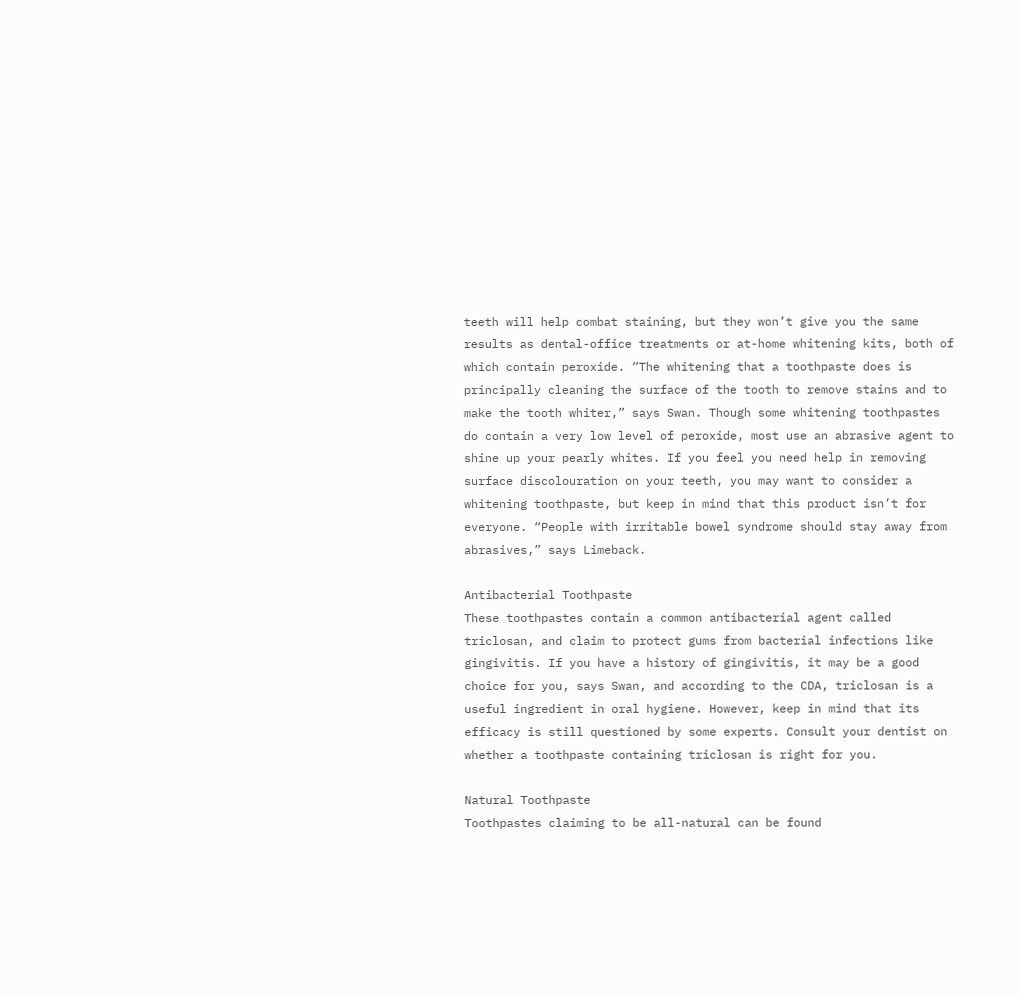teeth will help combat staining, but they won’t give you the same results as dental-office treatments or at-home whitening kits, both of which contain peroxide. “The whitening that a toothpaste does is principally cleaning the surface of the tooth to remove stains and to make the tooth whiter,” says Swan. Though some whitening toothpastes do contain a very low level of peroxide, most use an abrasive agent to shine up your pearly whites. If you feel you need help in removing surface discolouration on your teeth, you may want to consider a whitening toothpaste, but keep in mind that this product isn’t for everyone. “People with irritable bowel syndrome should stay away from abrasives,” says Limeback.

Antibacterial Toothpaste
These toothpastes contain a common antibacterial agent called triclosan, and claim to protect gums from bacterial infections like gingivitis. If you have a history of gingivitis, it may be a good choice for you, says Swan, and according to the CDA, triclosan is a useful ingredient in oral hygiene. However, keep in mind that its efficacy is still questioned by some experts. Consult your dentist on whether a toothpaste containing triclosan is right for you.

Natural Toothpaste
Toothpastes claiming to be all-natural can be found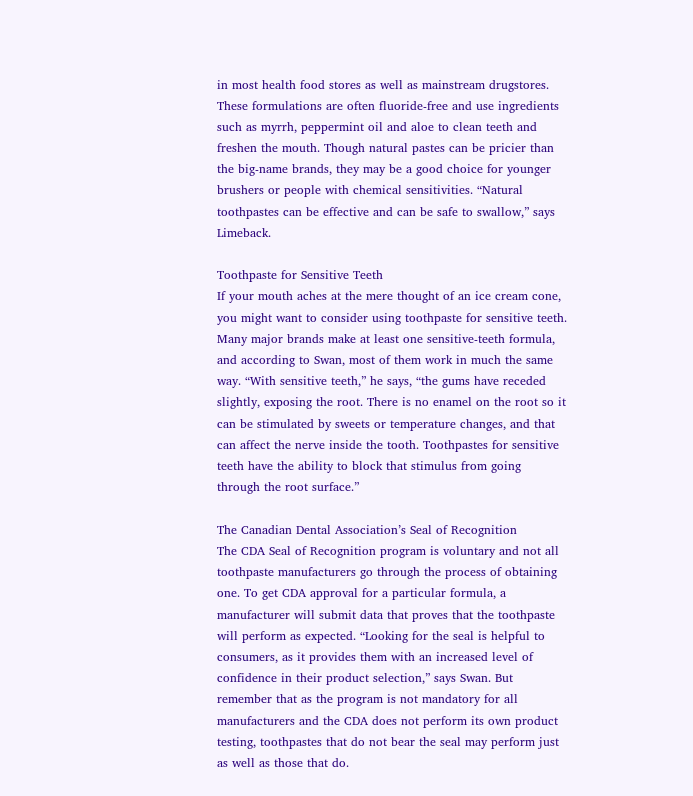in most health food stores as well as mainstream drugstores. These formulations are often fluoride-free and use ingredients such as myrrh, peppermint oil and aloe to clean teeth and freshen the mouth. Though natural pastes can be pricier than the big-name brands, they may be a good choice for younger brushers or people with chemical sensitivities. “Natural toothpastes can be effective and can be safe to swallow,” says Limeback.

Toothpaste for Sensitive Teeth
If your mouth aches at the mere thought of an ice cream cone, you might want to consider using toothpaste for sensitive teeth. Many major brands make at least one sensitive-teeth formula, and according to Swan, most of them work in much the same way. “With sensitive teeth,” he says, “the gums have receded slightly, exposing the root. There is no enamel on the root so it can be stimulated by sweets or temperature changes, and that can affect the nerve inside the tooth. Toothpastes for sensitive teeth have the ability to block that stimulus from going through the root surface.”

The Canadian Dental Association’s Seal of Recognition
The CDA Seal of Recognition program is voluntary and not all toothpaste manufacturers go through the process of obtaining one. To get CDA approval for a particular formula, a manufacturer will submit data that proves that the toothpaste will perform as expected. “Looking for the seal is helpful to consumers, as it provides them with an increased level of confidence in their product selection,” says Swan. But remember that as the program is not mandatory for all manufacturers and the CDA does not perform its own product testing, toothpastes that do not bear the seal may perform just as well as those that do.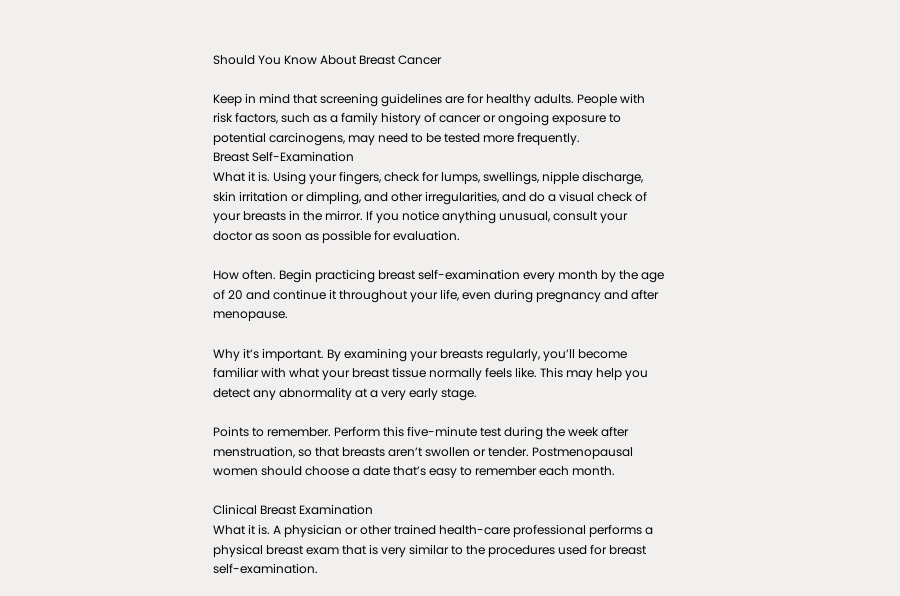Should You Know About Breast Cancer

Keep in mind that screening guidelines are for healthy adults. People with risk factors, such as a family history of cancer or ongoing exposure to potential carcinogens, may need to be tested more frequently.
Breast Self-Examination
What it is. Using your fingers, check for lumps, swellings, nipple discharge, skin irritation or dimpling, and other irregularities, and do a visual check of your breasts in the mirror. If you notice anything unusual, consult your doctor as soon as possible for evaluation.

How often. Begin practicing breast self-examination every month by the age of 20 and continue it throughout your life, even during pregnancy and after menopause.

Why it’s important. By examining your breasts regularly, you’ll become familiar with what your breast tissue normally feels like. This may help you detect any abnormality at a very early stage.

Points to remember. Perform this five-minute test during the week after menstruation, so that breasts aren’t swollen or tender. Postmenopausal women should choose a date that’s easy to remember each month.

Clinical Breast Examination
What it is. A physician or other trained health-care professional performs a physical breast exam that is very similar to the procedures used for breast self-examination.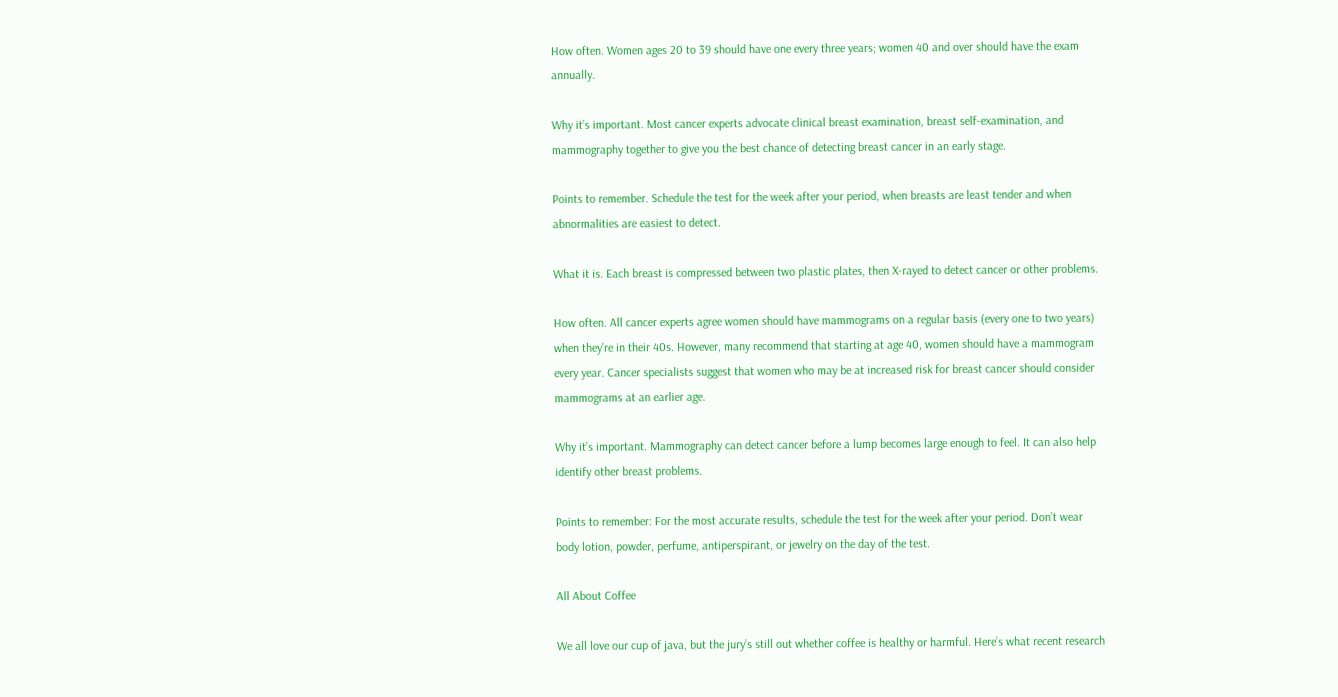How often. Women ages 20 to 39 should have one every three years; women 40 and over should have the exam annually.

Why it’s important. Most cancer experts advocate clinical breast examination, breast self-examination, and mammography together to give you the best chance of detecting breast cancer in an early stage.

Points to remember. Schedule the test for the week after your period, when breasts are least tender and when abnormalities are easiest to detect.

What it is. Each breast is compressed between two plastic plates, then X-rayed to detect cancer or other problems.

How often. All cancer experts agree women should have mammograms on a regular basis (every one to two years) when they’re in their 40s. However, many recommend that starting at age 40, women should have a mammogram every year. Cancer specialists suggest that women who may be at increased risk for breast cancer should consider mammograms at an earlier age.

Why it’s important. Mammography can detect cancer before a lump becomes large enough to feel. It can also help identify other breast problems.

Points to remember: For the most accurate results, schedule the test for the week after your period. Don’t wear body lotion, powder, perfume, antiperspirant, or jewelry on the day of the test.

All About Coffee

We all love our cup of java, but the jury’s still out whether coffee is healthy or harmful. Here’s what recent research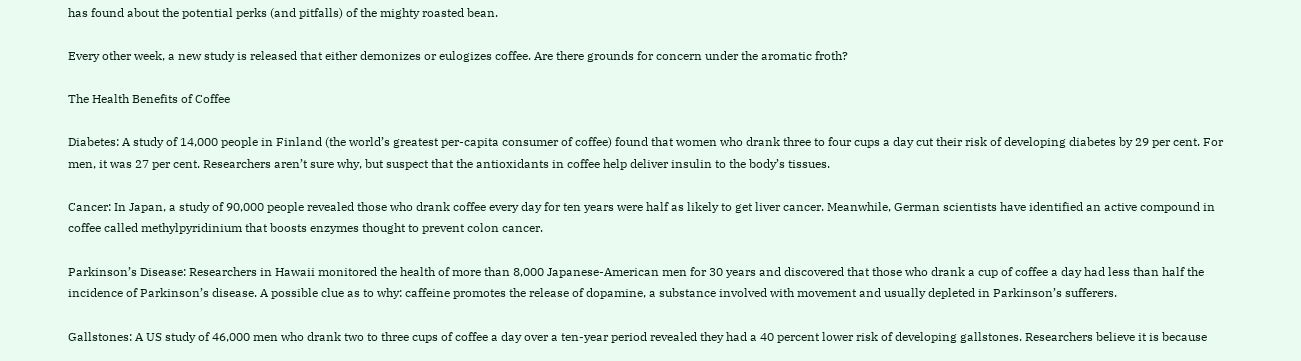has found about the potential perks (and pitfalls) of the mighty roasted bean.

Every other week, a new study is released that either demonizes or eulogizes coffee. Are there grounds for concern under the aromatic froth?

The Health Benefits of Coffee

Diabetes: A study of 14,000 people in Finland (the world’s greatest per-capita consumer of coffee) found that women who drank three to four cups a day cut their risk of developing diabetes by 29 per cent. For men, it was 27 per cent. Researchers aren’t sure why, but suspect that the antioxidants in coffee help deliver insulin to the body’s tissues.

Cancer: In Japan, a study of 90,000 people revealed those who drank coffee every day for ten years were half as likely to get liver cancer. Meanwhile, German scientists have identified an active compound in coffee called methylpyridinium that boosts enzymes thought to prevent colon cancer.

Parkinson’s Disease: Researchers in Hawaii monitored the health of more than 8,000 Japanese-American men for 30 years and discovered that those who drank a cup of coffee a day had less than half the incidence of Parkinson’s disease. A possible clue as to why: caffeine promotes the release of dopamine, a substance involved with movement and usually depleted in Parkinson’s sufferers.

Gallstones: A US study of 46,000 men who drank two to three cups of coffee a day over a ten-year period revealed they had a 40 percent lower risk of developing gallstones. Researchers believe it is because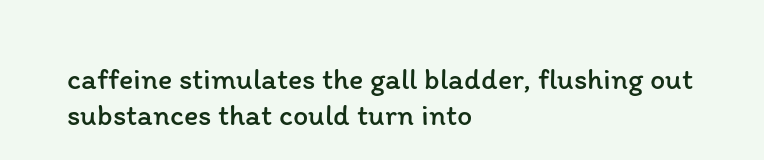caffeine stimulates the gall bladder, flushing out substances that could turn into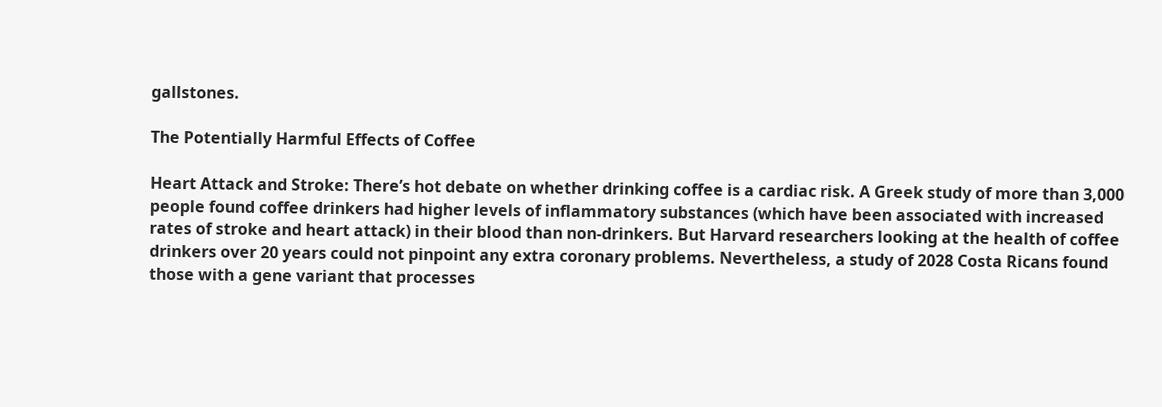gallstones.

The Potentially Harmful Effects of Coffee

Heart Attack and Stroke: There’s hot debate on whether drinking coffee is a cardiac risk. A Greek study of more than 3,000 people found coffee drinkers had higher levels of inflammatory substances (which have been associated with increased rates of stroke and heart attack) in their blood than non-drinkers. But Harvard researchers looking at the health of coffee drinkers over 20 years could not pinpoint any extra coronary problems. Nevertheless, a study of 2028 Costa Ricans found those with a gene variant that processes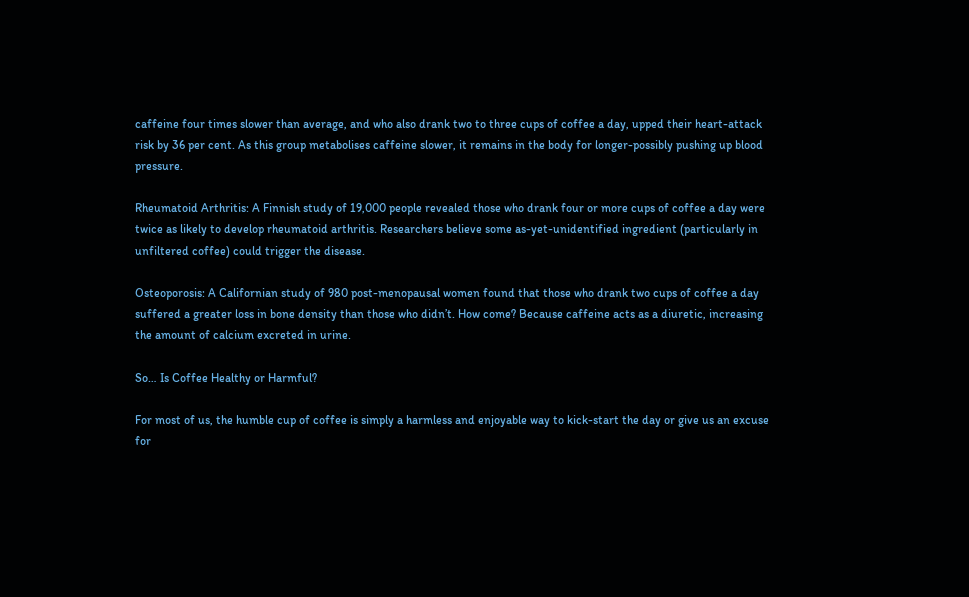caffeine four times slower than average, and who also drank two to three cups of coffee a day, upped their heart-attack risk by 36 per cent. As this group metabolises caffeine slower, it remains in the body for longer-possibly pushing up blood pressure.

Rheumatoid Arthritis: A Finnish study of 19,000 people revealed those who drank four or more cups of coffee a day were twice as likely to develop rheumatoid arthritis. Researchers believe some as-yet-unidentified ingredient (particularly in unfiltered coffee) could trigger the disease.

Osteoporosis: A Californian study of 980 post-menopausal women found that those who drank two cups of coffee a day suffered a greater loss in bone density than those who didn’t. How come? Because caffeine acts as a diuretic, increasing the amount of calcium excreted in urine.

So… Is Coffee Healthy or Harmful?

For most of us, the humble cup of coffee is simply a harmless and enjoyable way to kick-start the day or give us an excuse for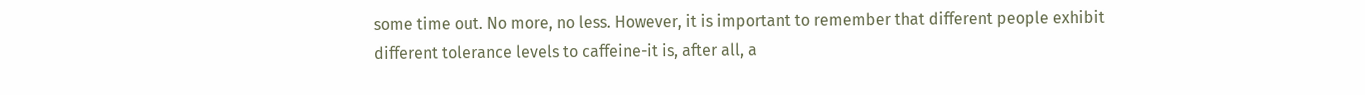some time out. No more, no less. However, it is important to remember that different people exhibit different tolerance levels to caffeine-it is, after all, a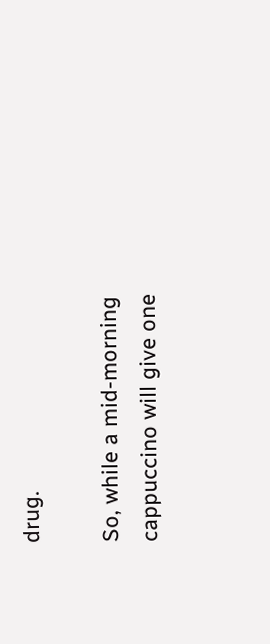drug.

So, while a mid-morning cappuccino will give one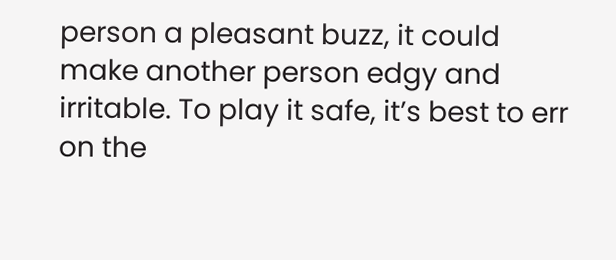person a pleasant buzz, it could make another person edgy and irritable. To play it safe, it’s best to err on the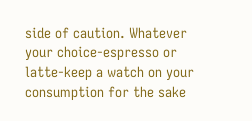side of caution. Whatever your choice-espresso or latte-keep a watch on your consumption for the sake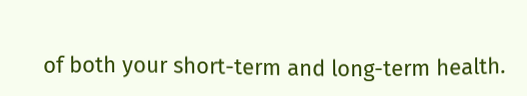of both your short-term and long-term health.